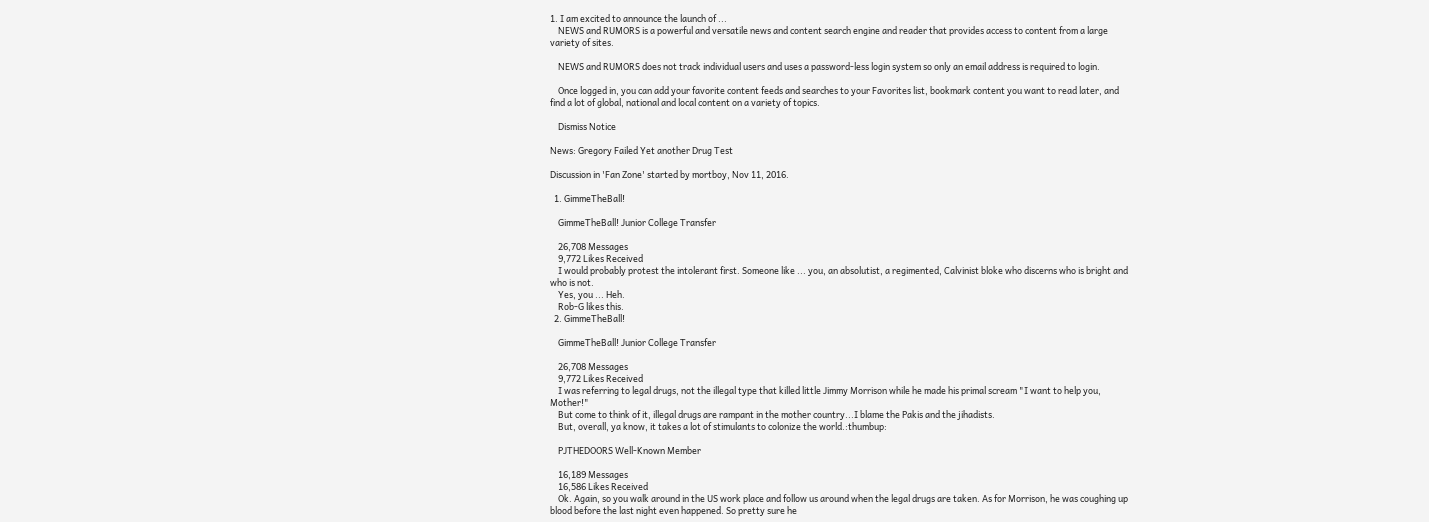1. I am excited to announce the launch of ...
    NEWS and RUMORS is a powerful and versatile news and content search engine and reader that provides access to content from a large variety of sites.

    NEWS and RUMORS does not track individual users and uses a password-less login system so only an email address is required to login.

    Once logged in, you can add your favorite content feeds and searches to your Favorites list, bookmark content you want to read later, and find a lot of global, national and local content on a variety of topics.

    Dismiss Notice

News: Gregory Failed Yet another Drug Test

Discussion in 'Fan Zone' started by mortboy, Nov 11, 2016.

  1. GimmeTheBall!

    GimmeTheBall! Junior College Transfer

    26,708 Messages
    9,772 Likes Received
    I would probably protest the intolerant first. Someone like ... you, an absolutist, a regimented, Calvinist bloke who discerns who is bright and who is not.
    Yes, you ... Heh.
    Rob-G likes this.
  2. GimmeTheBall!

    GimmeTheBall! Junior College Transfer

    26,708 Messages
    9,772 Likes Received
    I was referring to legal drugs, not the illegal type that killed little Jimmy Morrison while he made his primal scream "I want to help you, Mother!"
    But come to think of it, illegal drugs are rampant in the mother country...I blame the Pakis and the jihadists.
    But, overall, ya know, it takes a lot of stimulants to colonize the world.:thumbup:

    PJTHEDOORS Well-Known Member

    16,189 Messages
    16,586 Likes Received
    Ok. Again, so you walk around in the US work place and follow us around when the legal drugs are taken. As for Morrison, he was coughing up blood before the last night even happened. So pretty sure he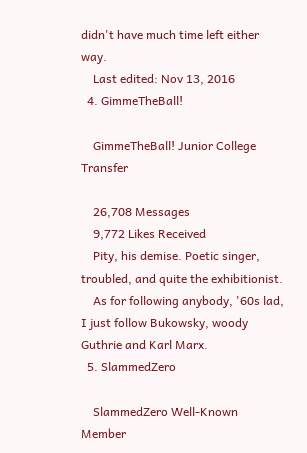didn't have much time left either way.
    Last edited: Nov 13, 2016
  4. GimmeTheBall!

    GimmeTheBall! Junior College Transfer

    26,708 Messages
    9,772 Likes Received
    Pity, his demise. Poetic singer, troubled, and quite the exhibitionist.
    As for following anybody, '60s lad, I just follow Bukowsky, woody Guthrie and Karl Marx.
  5. SlammedZero

    SlammedZero Well-Known Member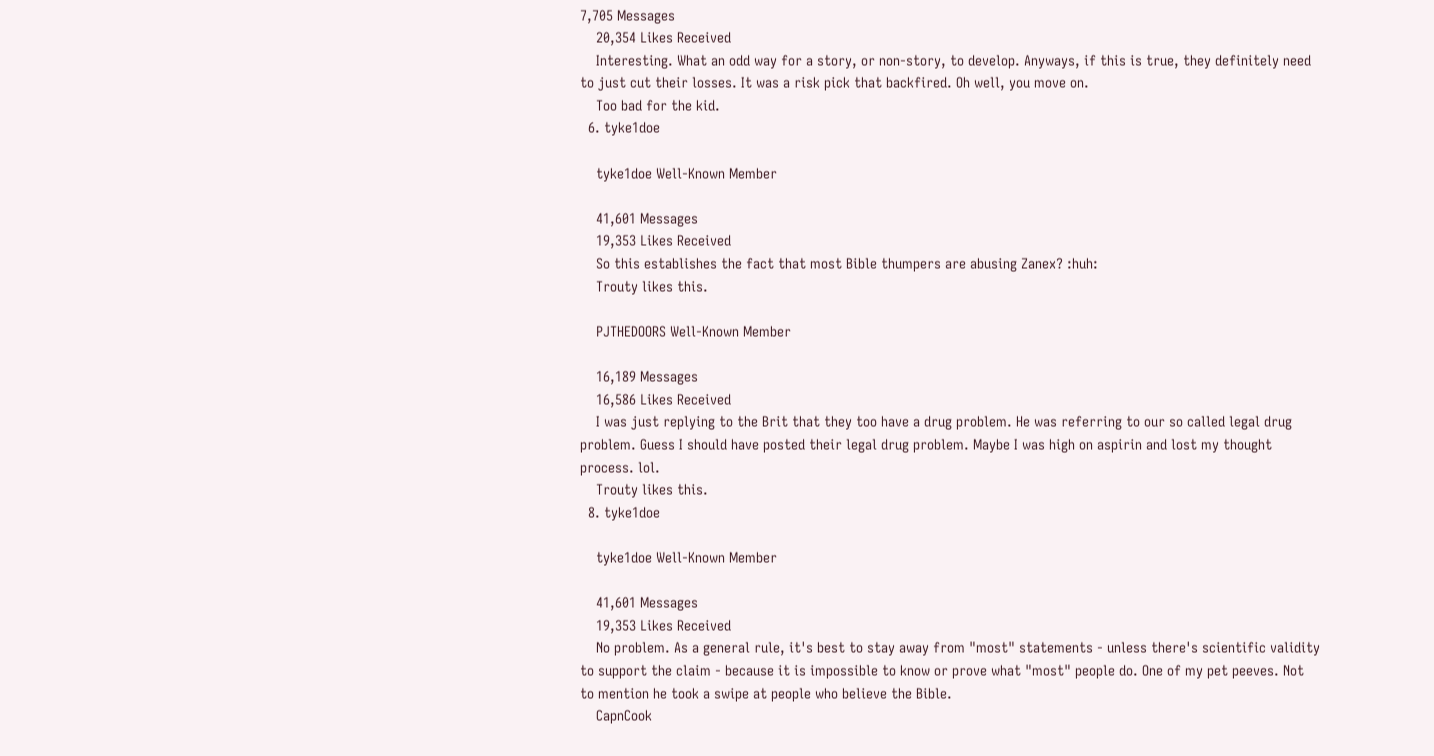7,705 Messages
    20,354 Likes Received
    Interesting. What an odd way for a story, or non-story, to develop. Anyways, if this is true, they definitely need to just cut their losses. It was a risk pick that backfired. Oh well, you move on.
    Too bad for the kid.
  6. tyke1doe

    tyke1doe Well-Known Member

    41,601 Messages
    19,353 Likes Received
    So this establishes the fact that most Bible thumpers are abusing Zanex? :huh:
    Trouty likes this.

    PJTHEDOORS Well-Known Member

    16,189 Messages
    16,586 Likes Received
    I was just replying to the Brit that they too have a drug problem. He was referring to our so called legal drug problem. Guess I should have posted their legal drug problem. Maybe I was high on aspirin and lost my thought process. lol.
    Trouty likes this.
  8. tyke1doe

    tyke1doe Well-Known Member

    41,601 Messages
    19,353 Likes Received
    No problem. As a general rule, it's best to stay away from "most" statements - unless there's scientific validity to support the claim - because it is impossible to know or prove what "most" people do. One of my pet peeves. Not to mention he took a swipe at people who believe the Bible.
    CapnCook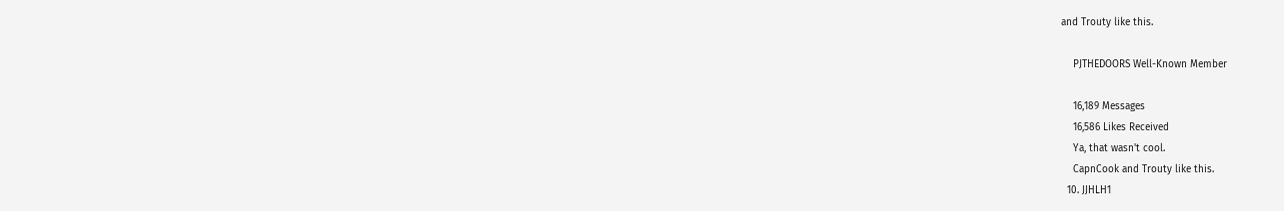and Trouty like this.

    PJTHEDOORS Well-Known Member

    16,189 Messages
    16,586 Likes Received
    Ya, that wasn't cool.
    CapnCook and Trouty like this.
  10. JJHLH1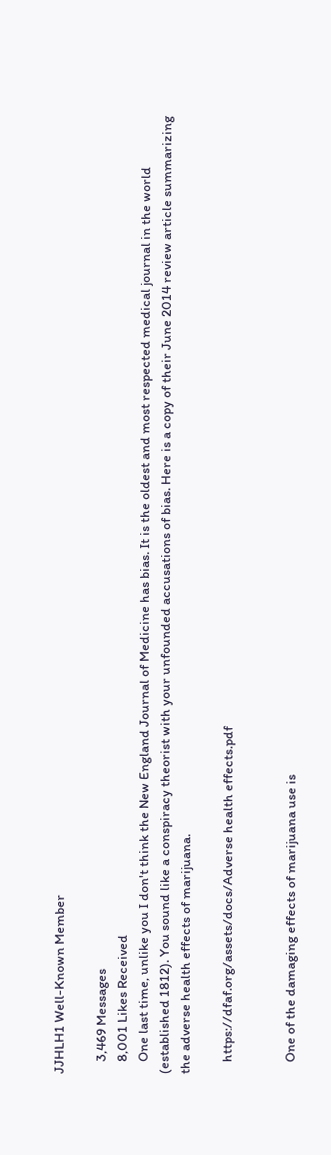JJHLH1 Well-Known Member

    3,469 Messages
    8,001 Likes Received
    One last time, unlike you I don't think the New England Journal of Medicine has bias. It is the oldest and most respected medical journal in the world (established 1812). You sound like a conspiracy theorist with your unfounded accusations of bias. Here is a copy of their June 2014 review article summarizing the adverse health effects of marijuana.

    https://dfaf.org/assets/docs/Adverse health effects.pdf


    One of the damaging effects of marijuana use is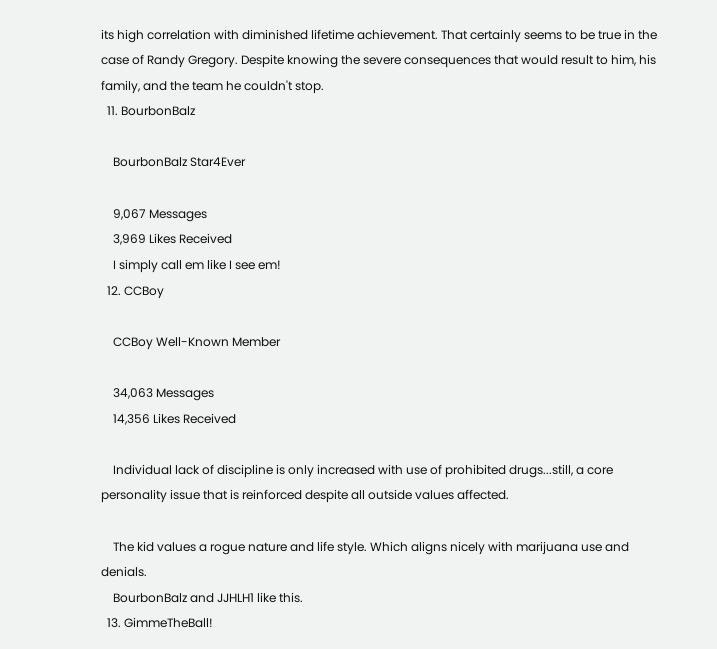its high correlation with diminished lifetime achievement. That certainly seems to be true in the case of Randy Gregory. Despite knowing the severe consequences that would result to him, his family, and the team he couldn't stop.
  11. BourbonBalz

    BourbonBalz Star4Ever

    9,067 Messages
    3,969 Likes Received
    I simply call em like I see em!
  12. CCBoy

    CCBoy Well-Known Member

    34,063 Messages
    14,356 Likes Received

    Individual lack of discipline is only increased with use of prohibited drugs...still, a core personality issue that is reinforced despite all outside values affected.

    The kid values a rogue nature and life style. Which aligns nicely with marijuana use and denials.
    BourbonBalz and JJHLH1 like this.
  13. GimmeTheBall!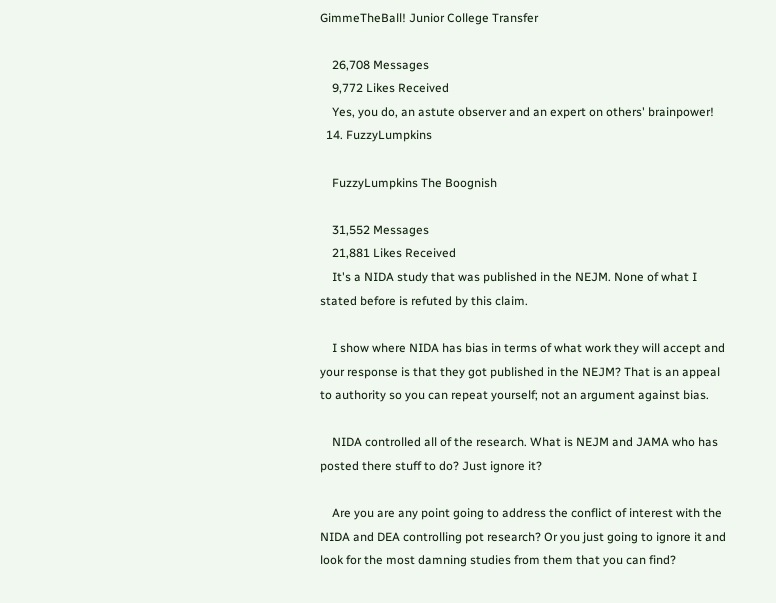GimmeTheBall! Junior College Transfer

    26,708 Messages
    9,772 Likes Received
    Yes, you do, an astute observer and an expert on others' brainpower!
  14. FuzzyLumpkins

    FuzzyLumpkins The Boognish

    31,552 Messages
    21,881 Likes Received
    It's a NIDA study that was published in the NEJM. None of what I stated before is refuted by this claim.

    I show where NIDA has bias in terms of what work they will accept and your response is that they got published in the NEJM? That is an appeal to authority so you can repeat yourself; not an argument against bias.

    NIDA controlled all of the research. What is NEJM and JAMA who has posted there stuff to do? Just ignore it?

    Are you are any point going to address the conflict of interest with the NIDA and DEA controlling pot research? Or you just going to ignore it and look for the most damning studies from them that you can find?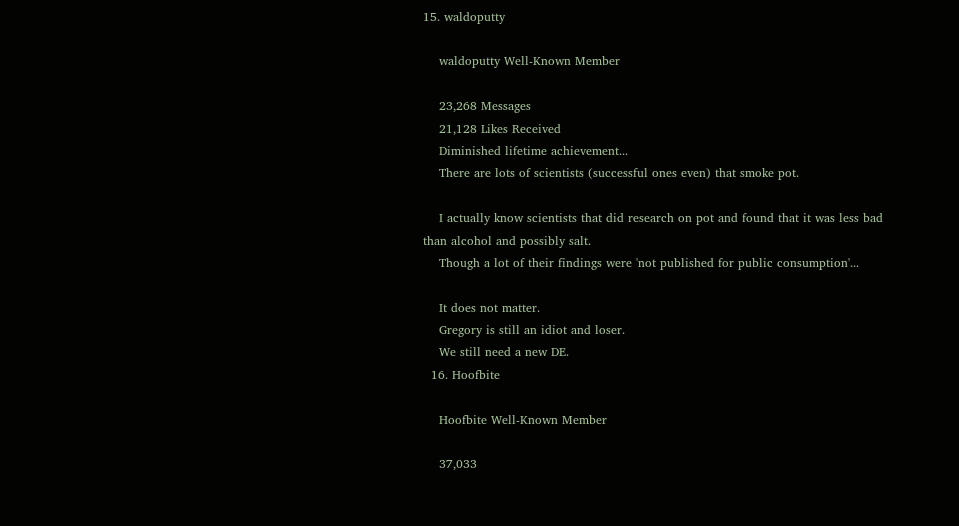15. waldoputty

    waldoputty Well-Known Member

    23,268 Messages
    21,128 Likes Received
    Diminished lifetime achievement...
    There are lots of scientists (successful ones even) that smoke pot.

    I actually know scientists that did research on pot and found that it was less bad than alcohol and possibly salt.
    Though a lot of their findings were 'not published for public consumption'...

    It does not matter.
    Gregory is still an idiot and loser.
    We still need a new DE.
  16. Hoofbite

    Hoofbite Well-Known Member

    37,033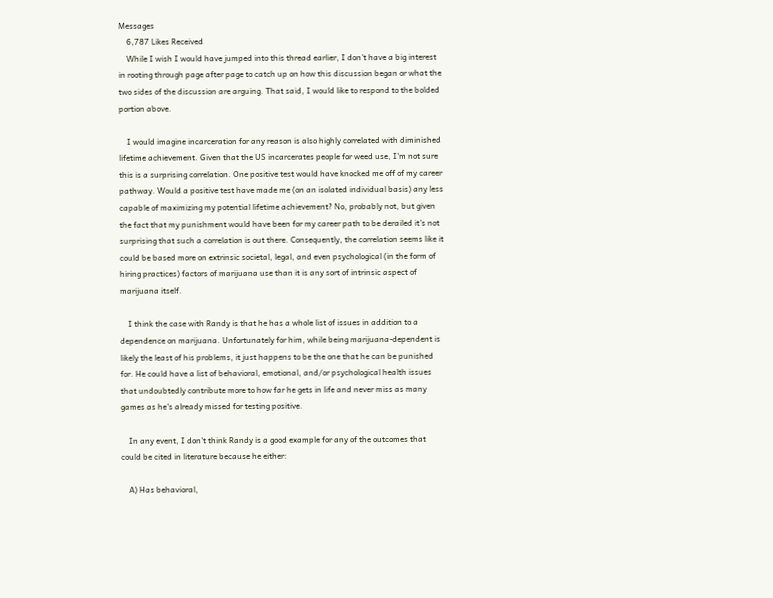Messages
    6,787 Likes Received
    While I wish I would have jumped into this thread earlier, I don't have a big interest in rooting through page after page to catch up on how this discussion began or what the two sides of the discussion are arguing. That said, I would like to respond to the bolded portion above.

    I would imagine incarceration for any reason is also highly correlated with diminished lifetime achievement. Given that the US incarcerates people for weed use, I'm not sure this is a surprising correlation. One positive test would have knocked me off of my career pathway. Would a positive test have made me (on an isolated individual basis) any less capable of maximizing my potential lifetime achievement? No, probably not, but given the fact that my punishment would have been for my career path to be derailed it's not surprising that such a correlation is out there. Consequently, the correlation seems like it could be based more on extrinsic societal, legal, and even psychological (in the form of hiring practices) factors of marijuana use than it is any sort of intrinsic aspect of marijuana itself.

    I think the case with Randy is that he has a whole list of issues in addition to a dependence on marijuana. Unfortunately for him, while being marijuana-dependent is likely the least of his problems, it just happens to be the one that he can be punished for. He could have a list of behavioral, emotional, and/or psychological health issues that undoubtedly contribute more to how far he gets in life and never miss as many games as he's already missed for testing positive.

    In any event, I don't think Randy is a good example for any of the outcomes that could be cited in literature because he either:

    A) Has behavioral,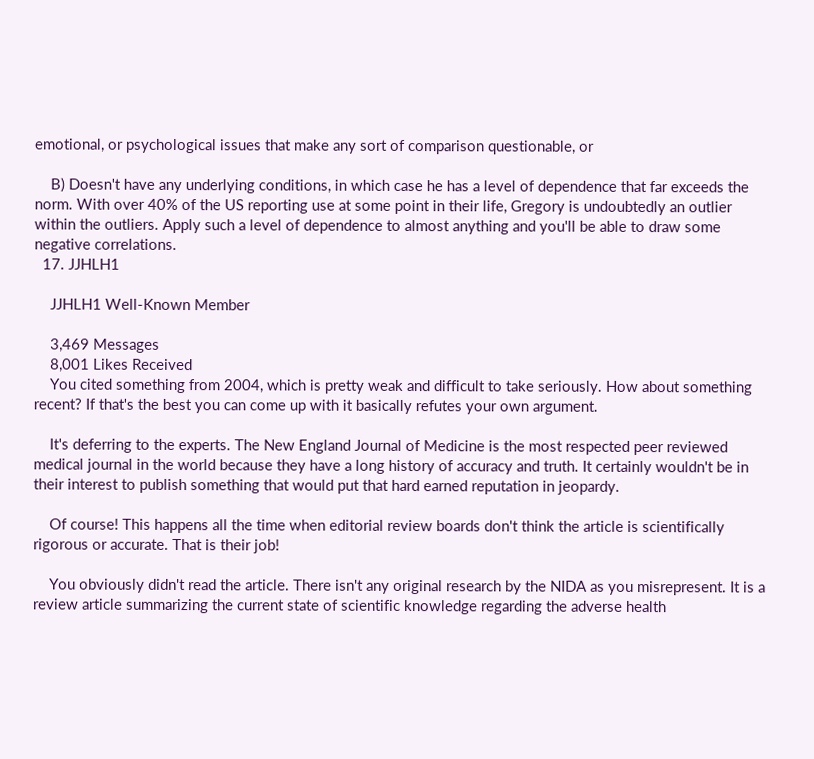emotional, or psychological issues that make any sort of comparison questionable, or

    B) Doesn't have any underlying conditions, in which case he has a level of dependence that far exceeds the norm. With over 40% of the US reporting use at some point in their life, Gregory is undoubtedly an outlier within the outliers. Apply such a level of dependence to almost anything and you'll be able to draw some negative correlations.
  17. JJHLH1

    JJHLH1 Well-Known Member

    3,469 Messages
    8,001 Likes Received
    You cited something from 2004, which is pretty weak and difficult to take seriously. How about something recent? If that's the best you can come up with it basically refutes your own argument.

    It's deferring to the experts. The New England Journal of Medicine is the most respected peer reviewed medical journal in the world because they have a long history of accuracy and truth. It certainly wouldn't be in their interest to publish something that would put that hard earned reputation in jeopardy.

    Of course! This happens all the time when editorial review boards don't think the article is scientifically rigorous or accurate. That is their job!

    You obviously didn't read the article. There isn't any original research by the NIDA as you misrepresent. It is a review article summarizing the current state of scientific knowledge regarding the adverse health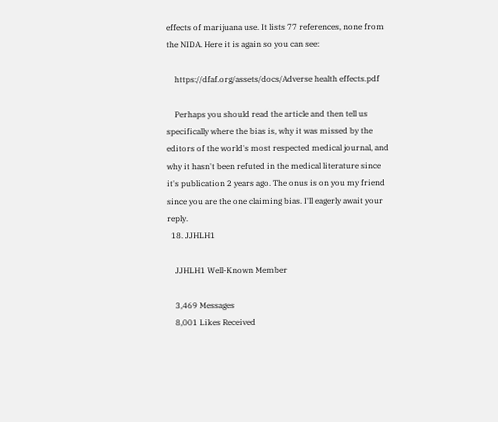effects of marijuana use. It lists 77 references, none from the NIDA. Here it is again so you can see:

    https://dfaf.org/assets/docs/Adverse health effects.pdf

    Perhaps you should read the article and then tell us specifically where the bias is, why it was missed by the editors of the world's most respected medical journal, and why it hasn't been refuted in the medical literature since it's publication 2 years ago. The onus is on you my friend since you are the one claiming bias. I'll eagerly await your reply.
  18. JJHLH1

    JJHLH1 Well-Known Member

    3,469 Messages
    8,001 Likes Received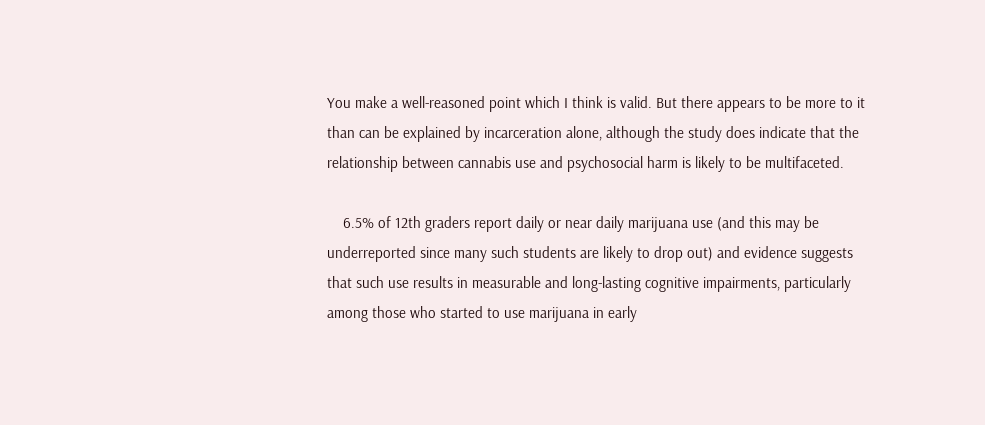You make a well-reasoned point which I think is valid. But there appears to be more to it than can be explained by incarceration alone, although the study does indicate that the relationship between cannabis use and psychosocial harm is likely to be multifaceted.

    6.5% of 12th graders report daily or near daily marijuana use (and this may be underreported since many such students are likely to drop out) and evidence suggests that such use results in measurable and long-lasting cognitive impairments, particularly among those who started to use marijuana in early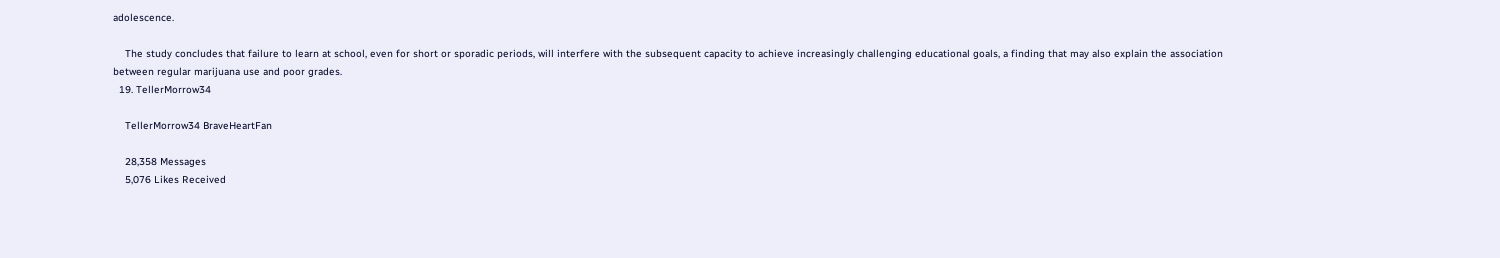adolescence.

    The study concludes that failure to learn at school, even for short or sporadic periods, will interfere with the subsequent capacity to achieve increasingly challenging educational goals, a finding that may also explain the association between regular marijuana use and poor grades.
  19. TellerMorrow34

    TellerMorrow34 BraveHeartFan

    28,358 Messages
    5,076 Likes Received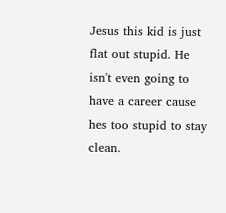Jesus this kid is just flat out stupid. He isn't even going to have a career cause hes too stupid to stay clean.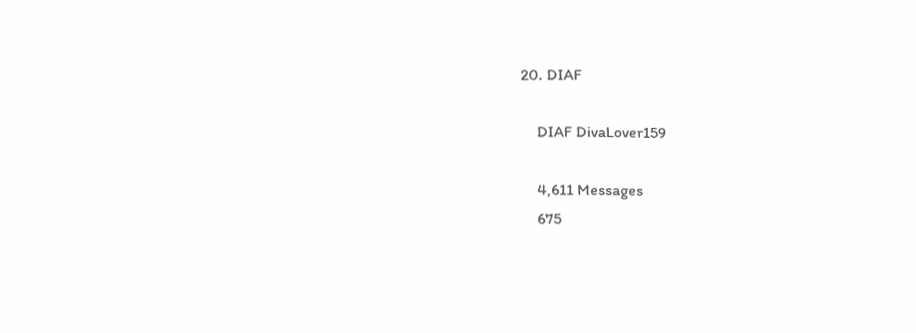20. DIAF

    DIAF DivaLover159

    4,611 Messages
    675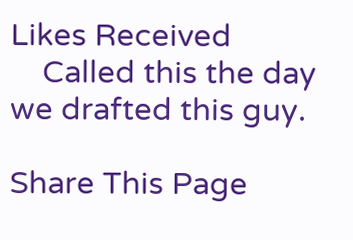Likes Received
    Called this the day we drafted this guy.

Share This Page